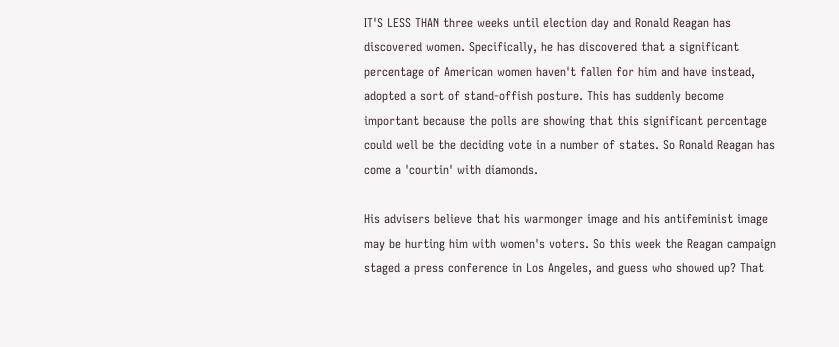IT'S LESS THAN three weeks until election day and Ronald Reagan has discovered women. Specifically, he has discovered that a significant percentage of American women haven't fallen for him and have instead, adopted a sort of stand-offish posture. This has suddenly become important because the polls are showing that this significant percentage could well be the deciding vote in a number of states. So Ronald Reagan has come a 'courtin' with diamonds.

His advisers believe that his warmonger image and his antifeminist image may be hurting him with women's voters. So this week the Reagan campaign staged a press conference in Los Angeles, and guess who showed up? That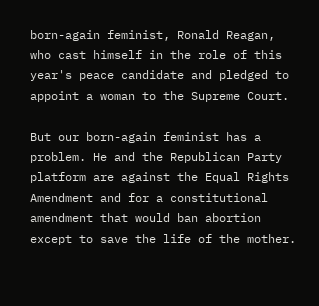born-again feminist, Ronald Reagan, who cast himself in the role of this year's peace candidate and pledged to appoint a woman to the Supreme Court.

But our born-again feminist has a problem. He and the Republican Party platform are against the Equal Rights Amendment and for a constitutional amendment that would ban abortion except to save the life of the mother.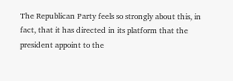The Republican Party feels so strongly about this, in fact, that it has directed in its platform that the president appoint to the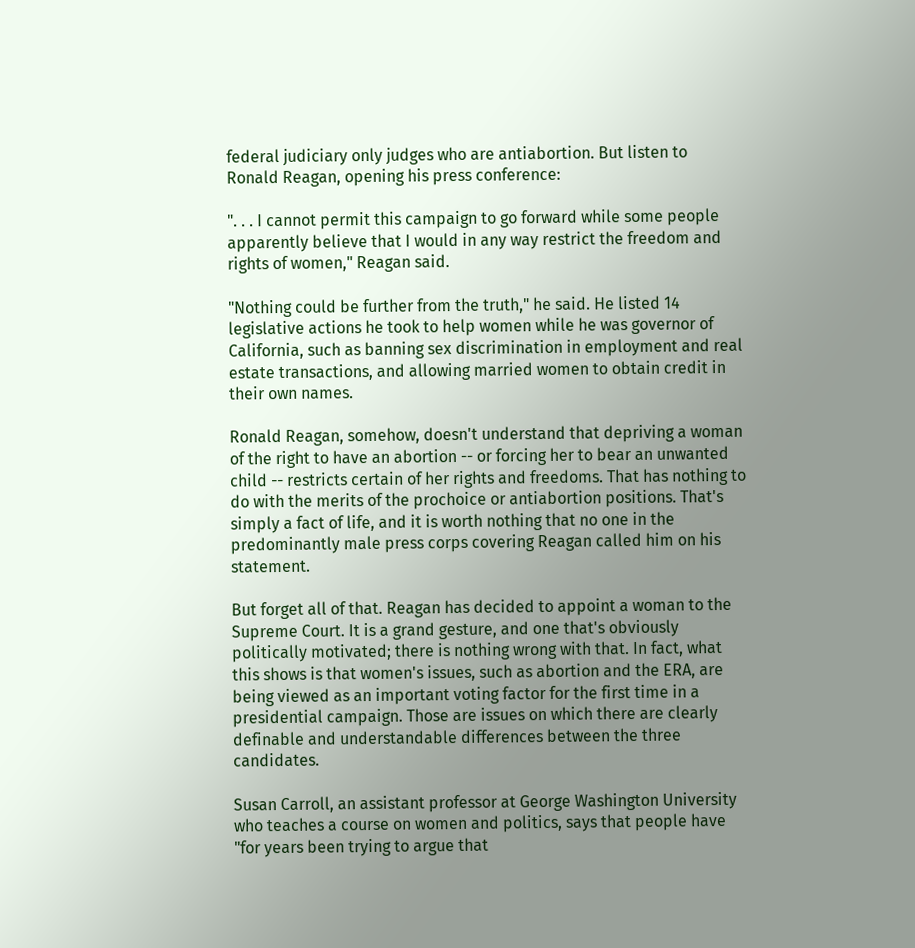federal judiciary only judges who are antiabortion. But listen to Ronald Reagan, opening his press conference:

". . . I cannot permit this campaign to go forward while some people apparently believe that I would in any way restrict the freedom and rights of women," Reagan said.

"Nothing could be further from the truth," he said. He listed 14 legislative actions he took to help women while he was governor of California, such as banning sex discrimination in employment and real estate transactions, and allowing married women to obtain credit in their own names.

Ronald Reagan, somehow, doesn't understand that depriving a woman of the right to have an abortion -- or forcing her to bear an unwanted child -- restricts certain of her rights and freedoms. That has nothing to do with the merits of the prochoice or antiabortion positions. That's simply a fact of life, and it is worth nothing that no one in the predominantly male press corps covering Reagan called him on his statement.

But forget all of that. Reagan has decided to appoint a woman to the Supreme Court. It is a grand gesture, and one that's obviously politically motivated; there is nothing wrong with that. In fact, what this shows is that women's issues, such as abortion and the ERA, are being viewed as an important voting factor for the first time in a presidential campaign. Those are issues on which there are clearly definable and understandable differences between the three candidates.

Susan Carroll, an assistant professor at George Washington University who teaches a course on women and politics, says that people have "for years been trying to argue that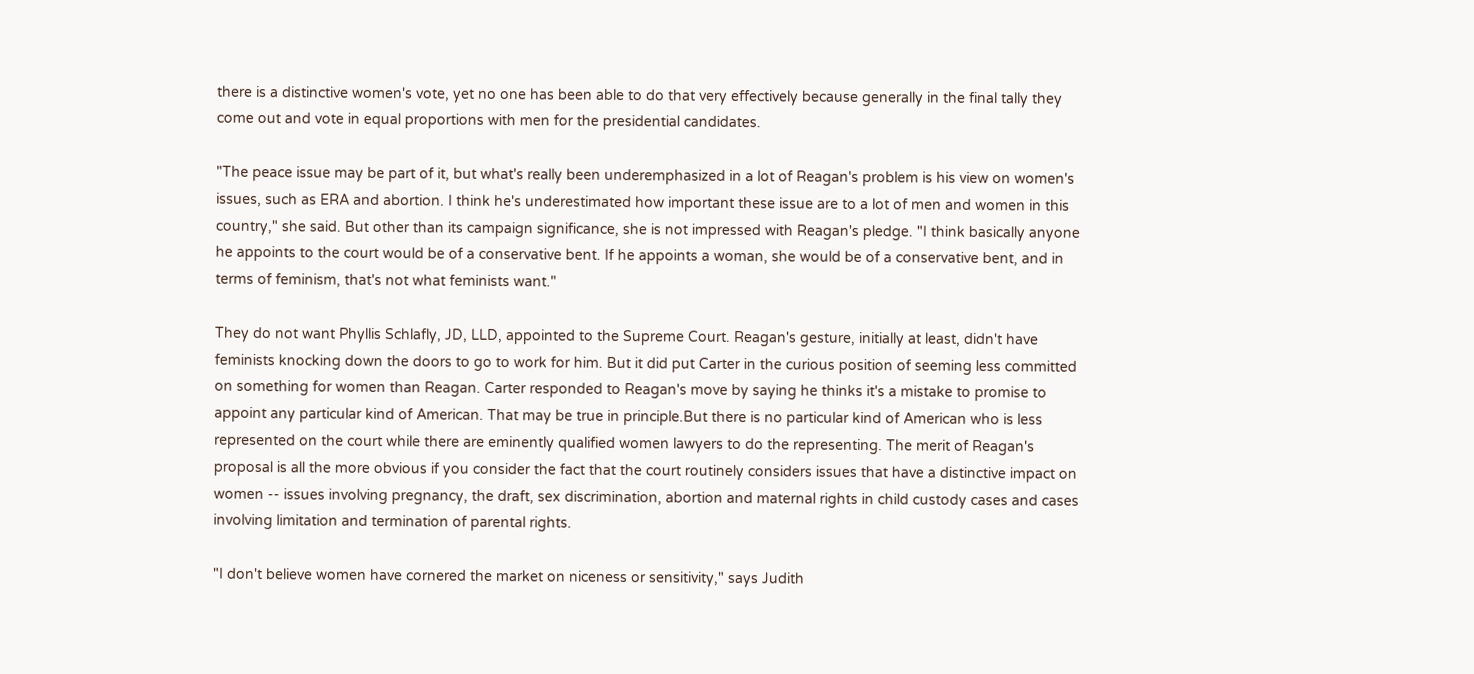there is a distinctive women's vote, yet no one has been able to do that very effectively because generally in the final tally they come out and vote in equal proportions with men for the presidential candidates.

"The peace issue may be part of it, but what's really been underemphasized in a lot of Reagan's problem is his view on women's issues, such as ERA and abortion. I think he's underestimated how important these issue are to a lot of men and women in this country," she said. But other than its campaign significance, she is not impressed with Reagan's pledge. "I think basically anyone he appoints to the court would be of a conservative bent. If he appoints a woman, she would be of a conservative bent, and in terms of feminism, that's not what feminists want."

They do not want Phyllis Schlafly, JD, LLD, appointed to the Supreme Court. Reagan's gesture, initially at least, didn't have feminists knocking down the doors to go to work for him. But it did put Carter in the curious position of seeming less committed on something for women than Reagan. Carter responded to Reagan's move by saying he thinks it's a mistake to promise to appoint any particular kind of American. That may be true in principle.But there is no particular kind of American who is less represented on the court while there are eminently qualified women lawyers to do the representing. The merit of Reagan's proposal is all the more obvious if you consider the fact that the court routinely considers issues that have a distinctive impact on women -- issues involving pregnancy, the draft, sex discrimination, abortion and maternal rights in child custody cases and cases involving limitation and termination of parental rights.

"I don't believe women have cornered the market on niceness or sensitivity," says Judith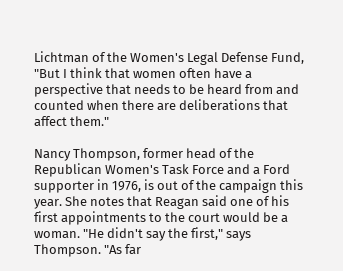Lichtman of the Women's Legal Defense Fund, "But I think that women often have a perspective that needs to be heard from and counted when there are deliberations that affect them."

Nancy Thompson, former head of the Republican Women's Task Force and a Ford supporter in 1976, is out of the campaign this year. She notes that Reagan said one of his first appointments to the court would be a woman. "He didn't say the first," says Thompson. "As far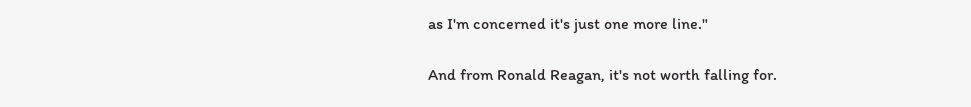as I'm concerned it's just one more line."

And from Ronald Reagan, it's not worth falling for.